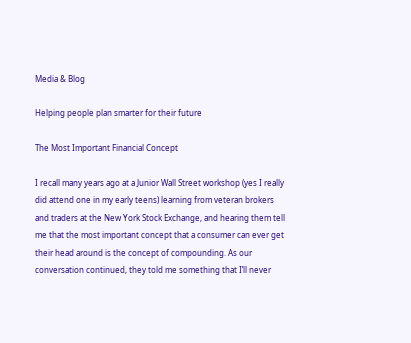Media & Blog

Helping people plan smarter for their future

The Most Important Financial Concept

I recall many years ago at a Junior Wall Street workshop (yes I really did attend one in my early teens) learning from veteran brokers and traders at the New York Stock Exchange, and hearing them tell me that the most important concept that a consumer can ever get their head around is the concept of compounding. As our conversation continued, they told me something that I’ll never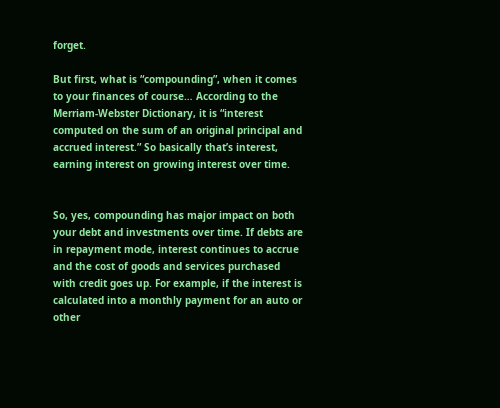forget.

But first, what is “compounding”, when it comes to your finances of course… According to the Merriam-Webster Dictionary, it is “interest computed on the sum of an original principal and accrued interest.” So basically that’s interest, earning interest on growing interest over time.


So, yes, compounding has major impact on both your debt and investments over time. If debts are in repayment mode, interest continues to accrue and the cost of goods and services purchased with credit goes up. For example, if the interest is calculated into a monthly payment for an auto or other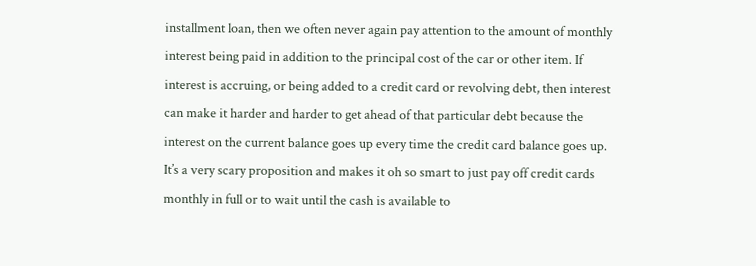installment loan, then we often never again pay attention to the amount of monthly interest being paid in addition to the principal cost of the car or other item. If interest is accruing, or being added to a credit card or revolving debt, then interest can make it harder and harder to get ahead of that particular debt because the interest on the current balance goes up every time the credit card balance goes up. It’s a very scary proposition and makes it oh so smart to just pay off credit cards monthly in full or to wait until the cash is available to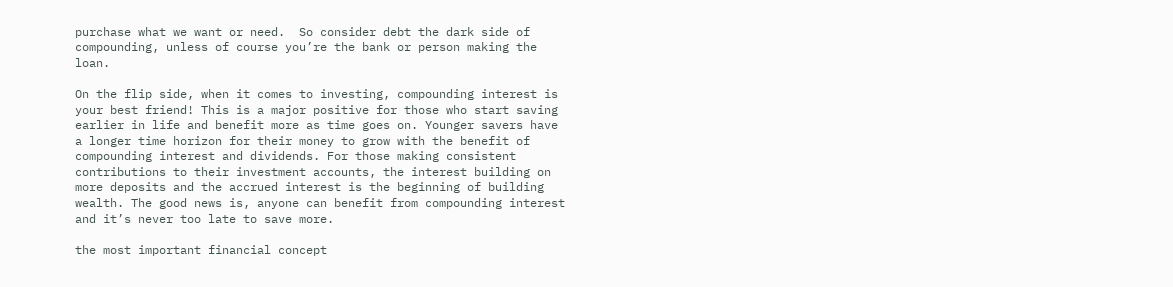purchase what we want or need.  So consider debt the dark side of compounding, unless of course you’re the bank or person making the loan.

On the flip side, when it comes to investing, compounding interest is your best friend! This is a major positive for those who start saving earlier in life and benefit more as time goes on. Younger savers have a longer time horizon for their money to grow with the benefit of compounding interest and dividends. For those making consistent contributions to their investment accounts, the interest building on more deposits and the accrued interest is the beginning of building wealth. The good news is, anyone can benefit from compounding interest and it’s never too late to save more.

the most important financial concept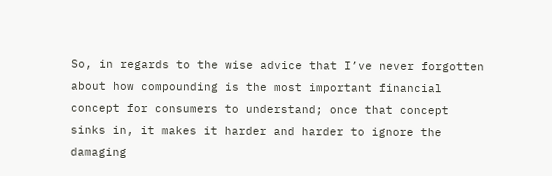So, in regards to the wise advice that I’ve never forgotten about how compounding is the most important financial concept for consumers to understand; once that concept sinks in, it makes it harder and harder to ignore the damaging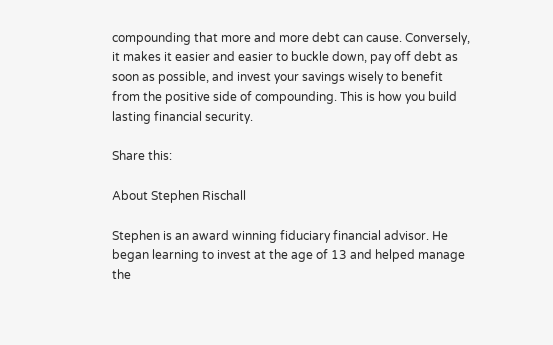compounding that more and more debt can cause. Conversely, it makes it easier and easier to buckle down, pay off debt as soon as possible, and invest your savings wisely to benefit from the positive side of compounding. This is how you build lasting financial security.

Share this:

About Stephen Rischall

Stephen is an award winning fiduciary financial advisor. He began learning to invest at the age of 13 and helped manage the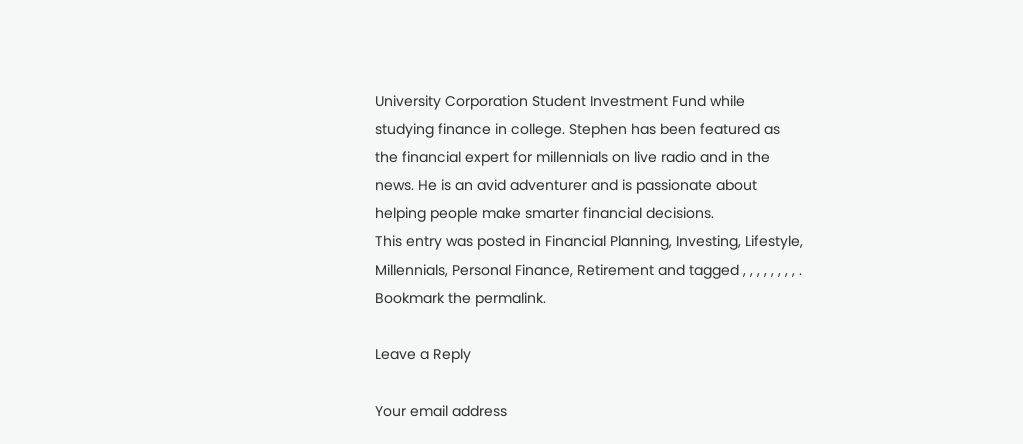University Corporation Student Investment Fund while studying finance in college. Stephen has been featured as the financial expert for millennials on live radio and in the news. He is an avid adventurer and is passionate about helping people make smarter financial decisions.
This entry was posted in Financial Planning, Investing, Lifestyle, Millennials, Personal Finance, Retirement and tagged , , , , , , , , . Bookmark the permalink.

Leave a Reply

Your email address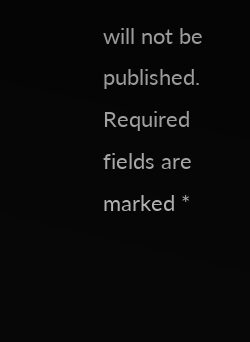will not be published. Required fields are marked *